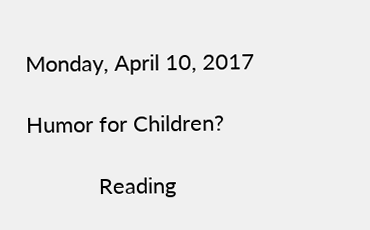Monday, April 10, 2017

Humor for Children?

            Reading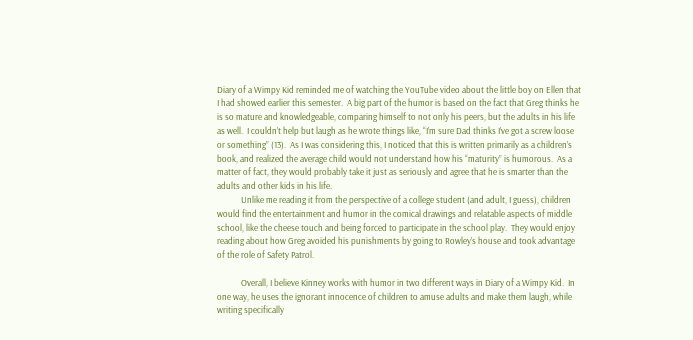Diary of a Wimpy Kid reminded me of watching the YouTube video about the little boy on Ellen that I had showed earlier this semester.  A big part of the humor is based on the fact that Greg thinks he is so mature and knowledgeable, comparing himself to not only his peers, but the adults in his life as well.  I couldn’t help but laugh as he wrote things like, “I’m sure Dad thinks I’ve got a screw loose or something” (13).  As I was considering this, I noticed that this is written primarily as a children’s book, and realized the average child would not understand how his “maturity” is humorous.  As a matter of fact, they would probably take it just as seriously and agree that he is smarter than the adults and other kids in his life.
            Unlike me reading it from the perspective of a college student (and adult, I guess), children would find the entertainment and humor in the comical drawings and relatable aspects of middle school, like the cheese touch and being forced to participate in the school play.  They would enjoy reading about how Greg avoided his punishments by going to Rowley’s house and took advantage of the role of Safety Patrol.

            Overall, I believe Kinney works with humor in two different ways in Diary of a Wimpy Kid.  In one way, he uses the ignorant innocence of children to amuse adults and make them laugh, while writing specifically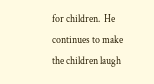for children.  He continues to make the children laugh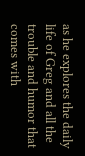as he explores the daily life of Greg and all the trouble and humor that comes with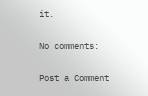it.

No comments:

Post a Comment